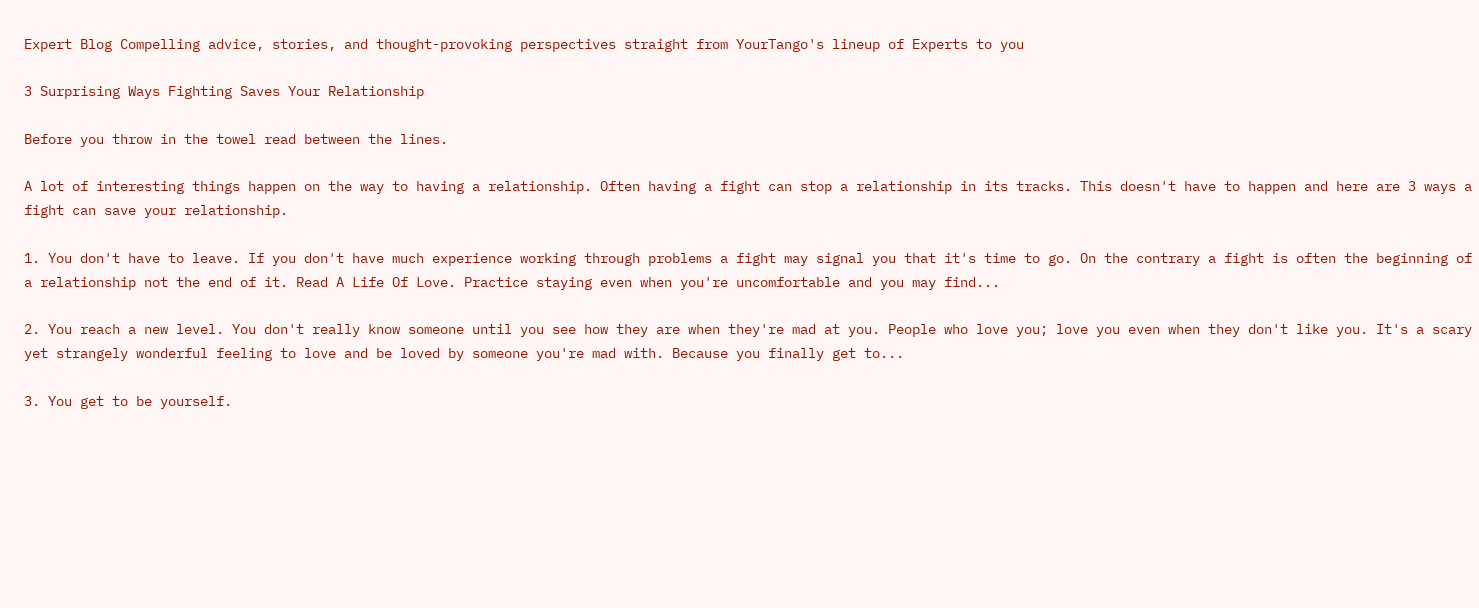Expert Blog Compelling advice, stories, and thought-provoking perspectives straight from YourTango's lineup of Experts to you

3 Surprising Ways Fighting Saves Your Relationship

Before you throw in the towel read between the lines.

A lot of interesting things happen on the way to having a relationship. Often having a fight can stop a relationship in its tracks. This doesn't have to happen and here are 3 ways a fight can save your relationship.

1. You don't have to leave. If you don't have much experience working through problems a fight may signal you that it's time to go. On the contrary a fight is often the beginning of a relationship not the end of it. Read A Life Of Love. Practice staying even when you're uncomfortable and you may find...

2. You reach a new level. You don't really know someone until you see how they are when they're mad at you. People who love you; love you even when they don't like you. It's a scary yet strangely wonderful feeling to love and be loved by someone you're mad with. Because you finally get to...

3. You get to be yourself.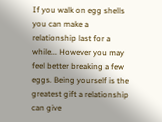If you walk on egg shells you can make a relationship last for a while... However you may feel better breaking a few eggs. Being yourself is the greatest gift a relationship can give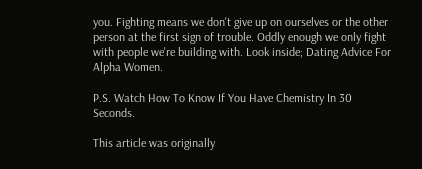you. Fighting means we don't give up on ourselves or the other person at the first sign of trouble. Oddly enough we only fight with people we're building with. Look inside; Dating Advice For Alpha Women.

P.S. Watch How To Know If You Have Chemistry In 30 Seconds.

This article was originally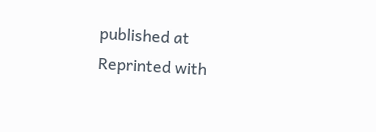published at Reprinted with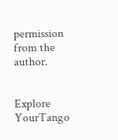permission from the author.


Explore YourTango